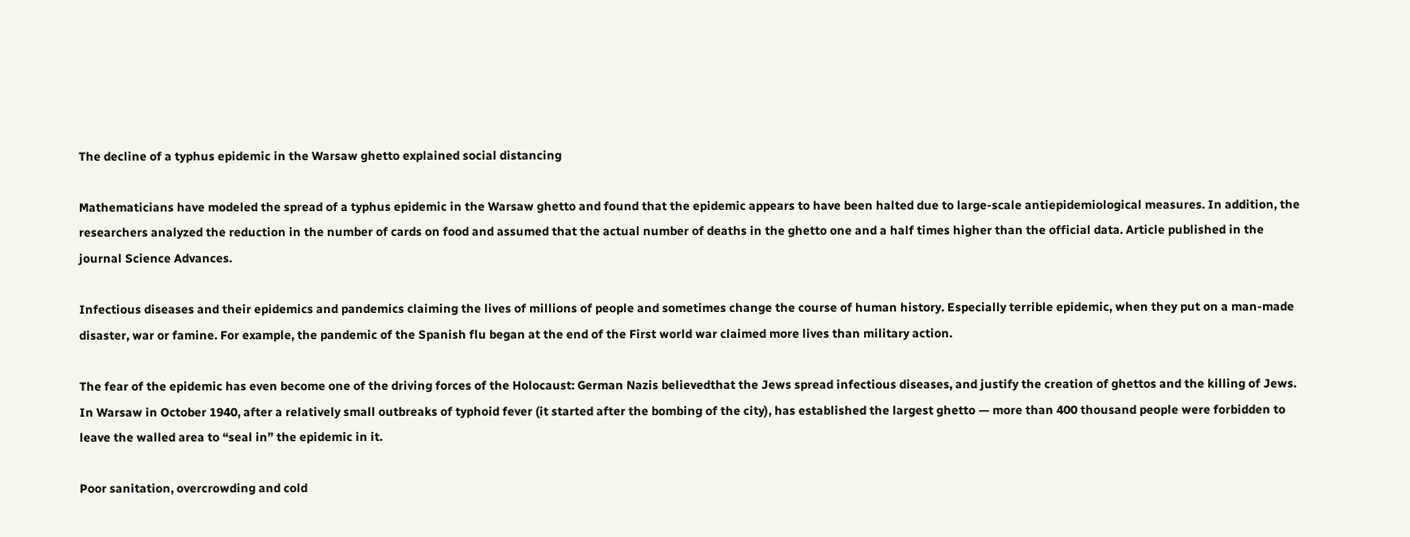The decline of a typhus epidemic in the Warsaw ghetto explained social distancing

Mathematicians have modeled the spread of a typhus epidemic in the Warsaw ghetto and found that the epidemic appears to have been halted due to large-scale antiepidemiological measures. In addition, the researchers analyzed the reduction in the number of cards on food and assumed that the actual number of deaths in the ghetto one and a half times higher than the official data. Article published in the journal Science Advances.

Infectious diseases and their epidemics and pandemics claiming the lives of millions of people and sometimes change the course of human history. Especially terrible epidemic, when they put on a man-made disaster, war or famine. For example, the pandemic of the Spanish flu began at the end of the First world war claimed more lives than military action.

The fear of the epidemic has even become one of the driving forces of the Holocaust: German Nazis believedthat the Jews spread infectious diseases, and justify the creation of ghettos and the killing of Jews. In Warsaw in October 1940, after a relatively small outbreaks of typhoid fever (it started after the bombing of the city), has established the largest ghetto — more than 400 thousand people were forbidden to leave the walled area to “seal in” the epidemic in it.

Poor sanitation, overcrowding and cold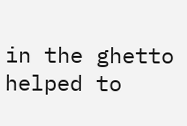in the ghetto helped to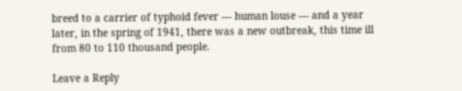breed to a carrier of typhoid fever — human louse — and a year later, in the spring of 1941, there was a new outbreak, this time ill from 80 to 110 thousand people.

Leave a Reply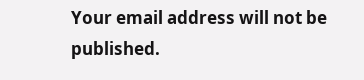Your email address will not be published.